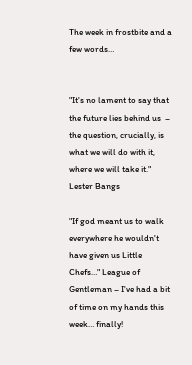The week in frostbite and a few words…


"It's no lament to say that the future lies behind us  – the question, crucially, is what we will do with it, where we will take it." Lester Bangs

"If god meant us to walk everywhere he wouldn't have given us Little Chefs…" League of Gentleman – I've had a bit of time on my hands this week… finally!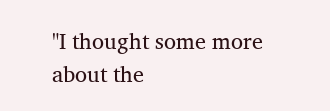"I thought some more about the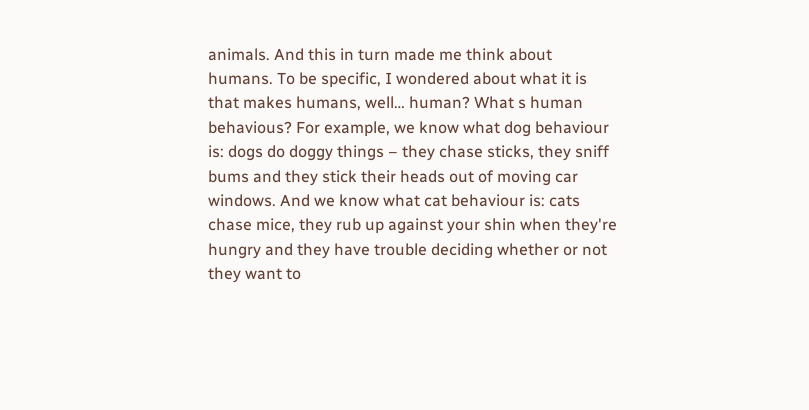animals. And this in turn made me think about humans. To be specific, I wondered about what it is that makes humans, well… human? What s human behavious? For example, we know what dog behaviour is: dogs do doggy things – they chase sticks, they sniff bums and they stick their heads out of moving car windows. And we know what cat behaviour is: cats chase mice, they rub up against your shin when they're hungry and they have trouble deciding whether or not they want to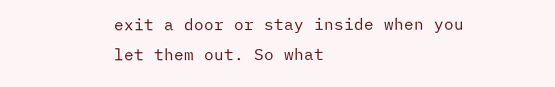exit a door or stay inside when you let them out. So what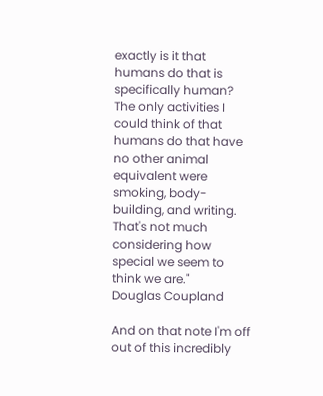exactly is it that humans do that is specifically human?
The only activities I could think of that humans do that have no other animal equivalent were smoking, body-building, and writing. That's not much considering how special we seem to think we are."
Douglas Coupland

And on that note I'm off out of this incredibly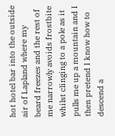hot hotel bar into the outside air of Lapland where my beard freezes and the rest of me narrowly avoids frostbite whilst clinging to a pole as it pulls me up a mountain and I then pretend I know how to descend a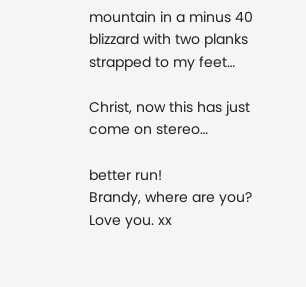mountain in a minus 40 blizzard with two planks strapped to my feet…

Christ, now this has just come on stereo…

better run!
Brandy, where are you?
Love you. xx